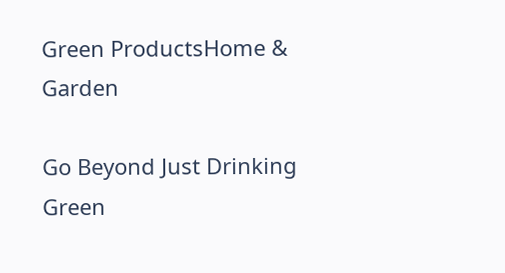Green ProductsHome & Garden

Go Beyond Just Drinking Green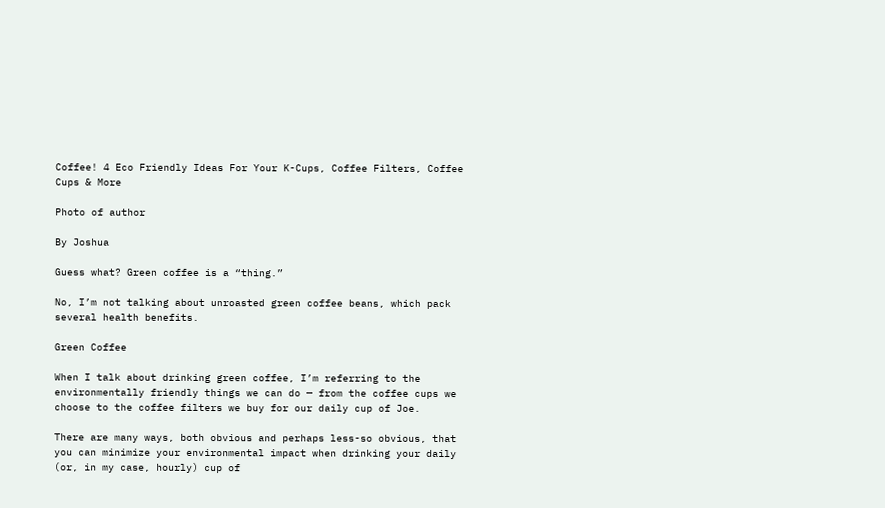Coffee! 4 Eco Friendly Ideas For Your K-Cups, Coffee Filters, Coffee Cups & More

Photo of author

By Joshua

Guess what? Green coffee is a “thing.”

No, I’m not talking about unroasted green coffee beans, which pack several health benefits.

Green Coffee

When I talk about drinking green coffee, I’m referring to the environmentally friendly things we can do — from the coffee cups we choose to the coffee filters we buy for our daily cup of Joe.

There are many ways, both obvious and perhaps less-so obvious, that you can minimize your environmental impact when drinking your daily (or, in my case, hourly) cup of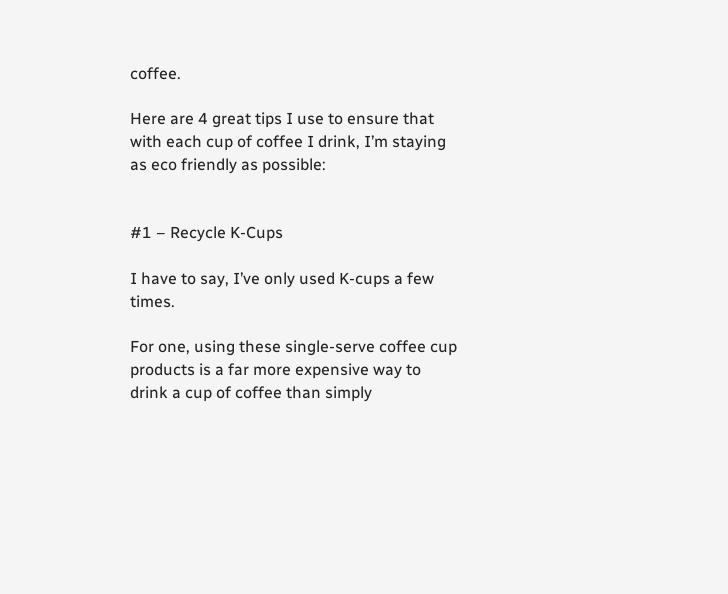coffee.

Here are 4 great tips I use to ensure that with each cup of coffee I drink, I’m staying as eco friendly as possible:


#1 – Recycle K-Cups

I have to say, I’ve only used K-cups a few times.

For one, using these single-serve coffee cup products is a far more expensive way to drink a cup of coffee than simply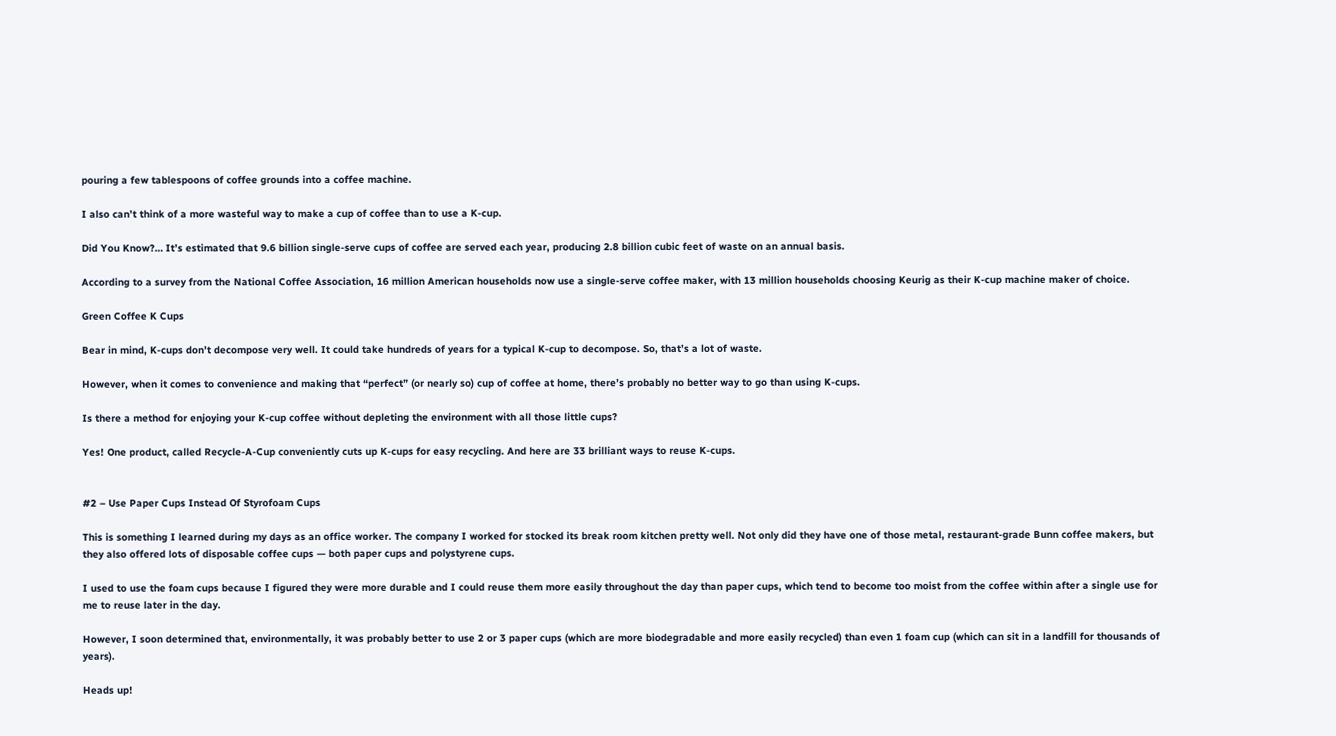pouring a few tablespoons of coffee grounds into a coffee machine.

I also can’t think of a more wasteful way to make a cup of coffee than to use a K-cup.

Did You Know?… It’s estimated that 9.6 billion single-serve cups of coffee are served each year, producing 2.8 billion cubic feet of waste on an annual basis.

According to a survey from the National Coffee Association, 16 million American households now use a single-serve coffee maker, with 13 million households choosing Keurig as their K-cup machine maker of choice.

Green Coffee K Cups

Bear in mind, K-cups don’t decompose very well. It could take hundreds of years for a typical K-cup to decompose. So, that’s a lot of waste.

However, when it comes to convenience and making that “perfect” (or nearly so) cup of coffee at home, there’s probably no better way to go than using K-cups.

Is there a method for enjoying your K-cup coffee without depleting the environment with all those little cups?

Yes! One product, called Recycle-A-Cup conveniently cuts up K-cups for easy recycling. And here are 33 brilliant ways to reuse K-cups.


#2 – Use Paper Cups Instead Of Styrofoam Cups

This is something I learned during my days as an office worker. The company I worked for stocked its break room kitchen pretty well. Not only did they have one of those metal, restaurant-grade Bunn coffee makers, but they also offered lots of disposable coffee cups — both paper cups and polystyrene cups.

I used to use the foam cups because I figured they were more durable and I could reuse them more easily throughout the day than paper cups, which tend to become too moist from the coffee within after a single use for me to reuse later in the day.

However, I soon determined that, environmentally, it was probably better to use 2 or 3 paper cups (which are more biodegradable and more easily recycled) than even 1 foam cup (which can sit in a landfill for thousands of years).

Heads up!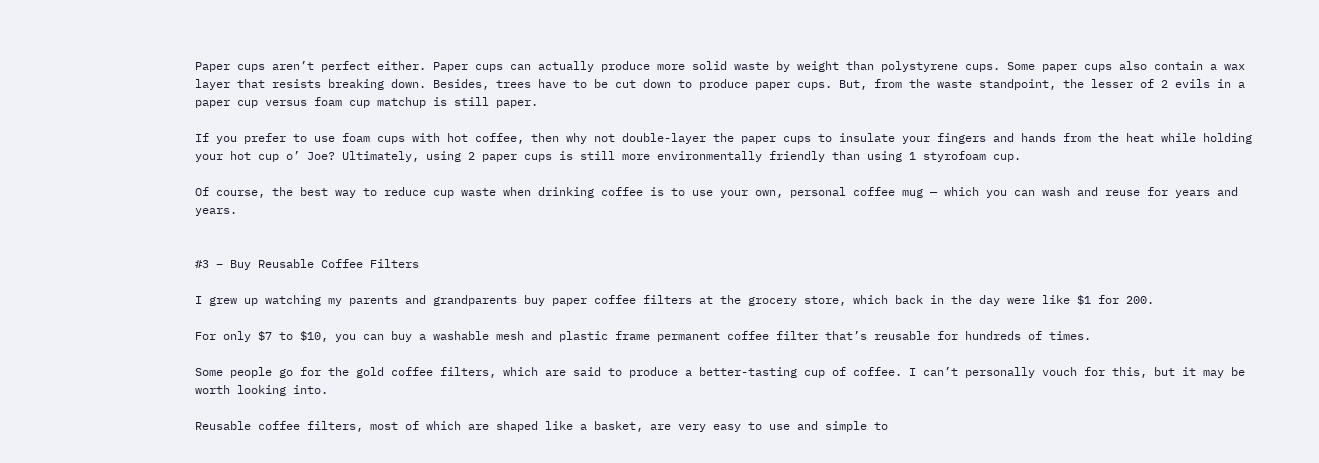Paper cups aren’t perfect either. Paper cups can actually produce more solid waste by weight than polystyrene cups. Some paper cups also contain a wax layer that resists breaking down. Besides, trees have to be cut down to produce paper cups. But, from the waste standpoint, the lesser of 2 evils in a paper cup versus foam cup matchup is still paper.

If you prefer to use foam cups with hot coffee, then why not double-layer the paper cups to insulate your fingers and hands from the heat while holding your hot cup o’ Joe? Ultimately, using 2 paper cups is still more environmentally friendly than using 1 styrofoam cup.

Of course, the best way to reduce cup waste when drinking coffee is to use your own, personal coffee mug — which you can wash and reuse for years and years.


#3 – Buy Reusable Coffee Filters

I grew up watching my parents and grandparents buy paper coffee filters at the grocery store, which back in the day were like $1 for 200.

For only $7 to $10, you can buy a washable mesh and plastic frame permanent coffee filter that’s reusable for hundreds of times.

Some people go for the gold coffee filters, which are said to produce a better-tasting cup of coffee. I can’t personally vouch for this, but it may be worth looking into.

Reusable coffee filters, most of which are shaped like a basket, are very easy to use and simple to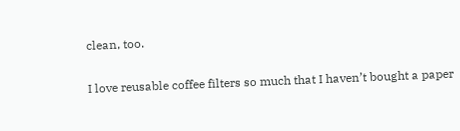clean, too.

I love reusable coffee filters so much that I haven’t bought a paper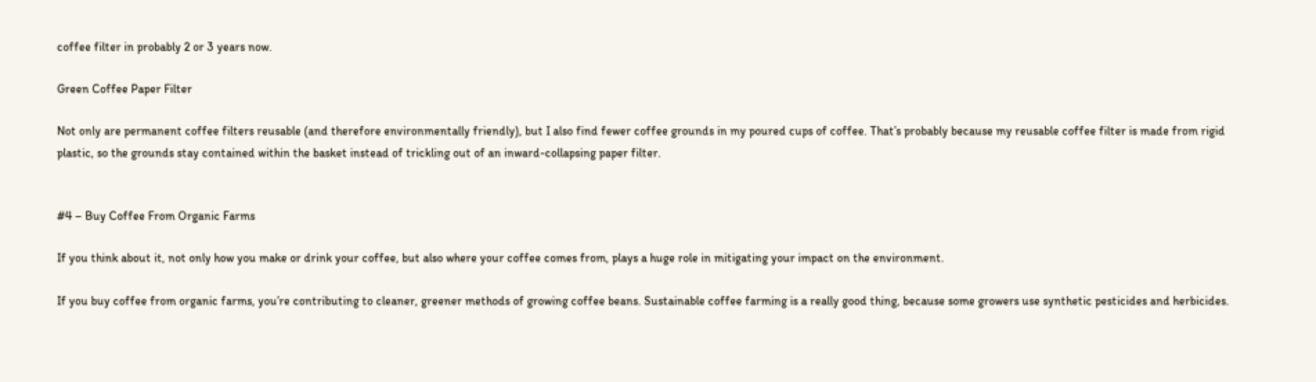coffee filter in probably 2 or 3 years now.

Green Coffee Paper Filter

Not only are permanent coffee filters reusable (and therefore environmentally friendly), but I also find fewer coffee grounds in my poured cups of coffee. That’s probably because my reusable coffee filter is made from rigid plastic, so the grounds stay contained within the basket instead of trickling out of an inward-collapsing paper filter.


#4 – Buy Coffee From Organic Farms

If you think about it, not only how you make or drink your coffee, but also where your coffee comes from, plays a huge role in mitigating your impact on the environment.

If you buy coffee from organic farms, you’re contributing to cleaner, greener methods of growing coffee beans. Sustainable coffee farming is a really good thing, because some growers use synthetic pesticides and herbicides.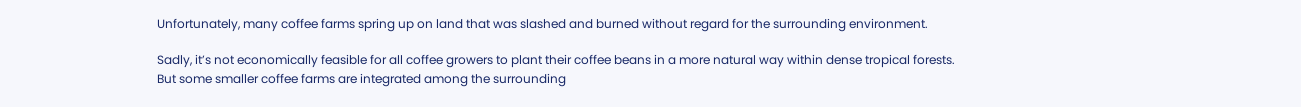Unfortunately, many coffee farms spring up on land that was slashed and burned without regard for the surrounding environment.

Sadly, it’s not economically feasible for all coffee growers to plant their coffee beans in a more natural way within dense tropical forests. But some smaller coffee farms are integrated among the surrounding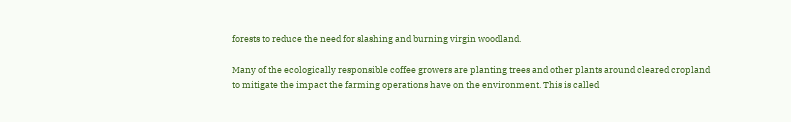forests to reduce the need for slashing and burning virgin woodland.

Many of the ecologically responsible coffee growers are planting trees and other plants around cleared cropland to mitigate the impact the farming operations have on the environment. This is called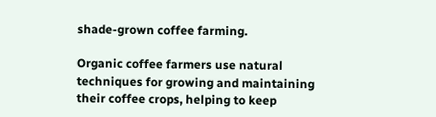shade-grown coffee farming.

Organic coffee farmers use natural techniques for growing and maintaining their coffee crops, helping to keep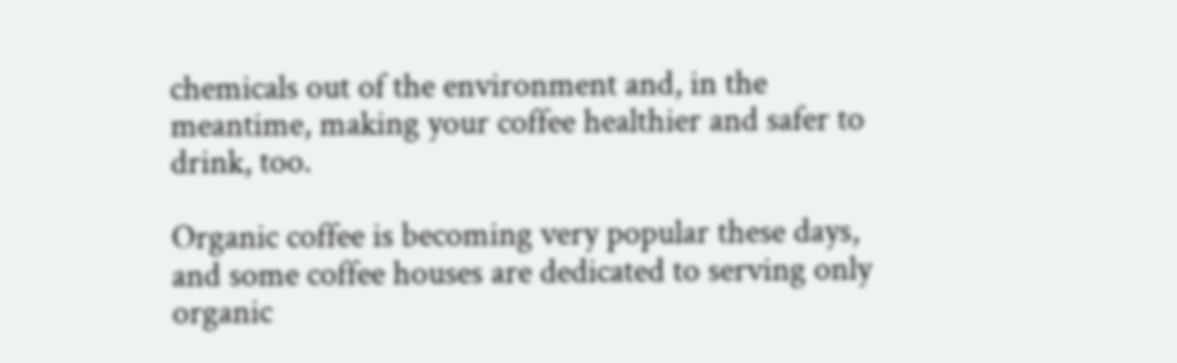chemicals out of the environment and, in the meantime, making your coffee healthier and safer to drink, too.

Organic coffee is becoming very popular these days, and some coffee houses are dedicated to serving only organic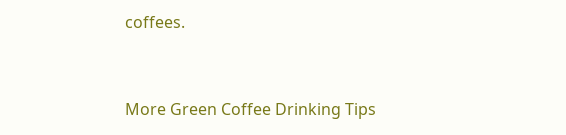coffees.


More Green Coffee Drinking Tips